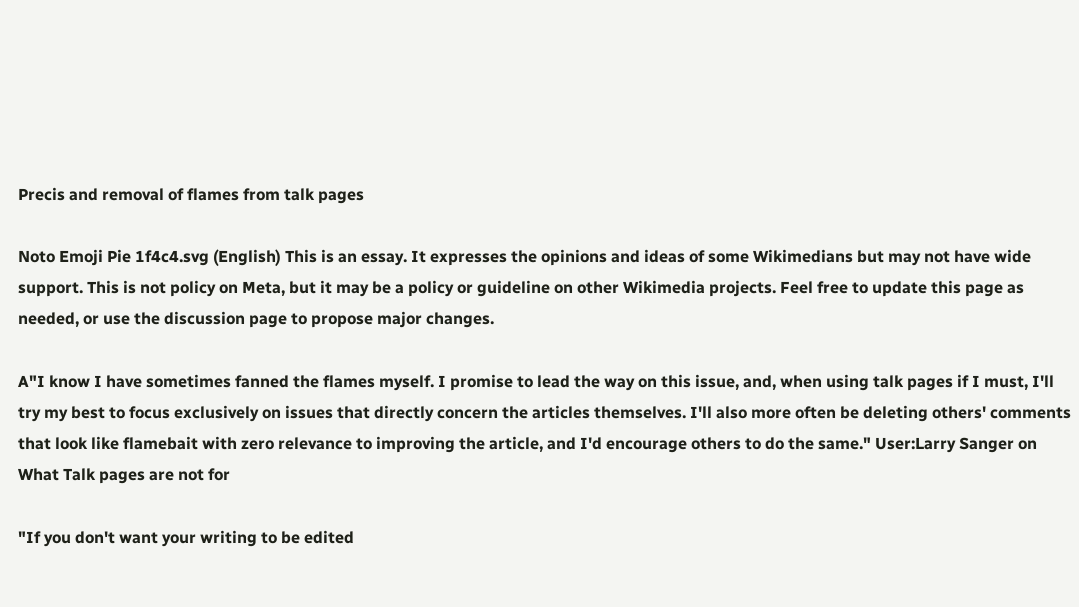Precis and removal of flames from talk pages

Noto Emoji Pie 1f4c4.svg (English) This is an essay. It expresses the opinions and ideas of some Wikimedians but may not have wide support. This is not policy on Meta, but it may be a policy or guideline on other Wikimedia projects. Feel free to update this page as needed, or use the discussion page to propose major changes.

A"I know I have sometimes fanned the flames myself. I promise to lead the way on this issue, and, when using talk pages if I must, I'll try my best to focus exclusively on issues that directly concern the articles themselves. I'll also more often be deleting others' comments that look like flamebait with zero relevance to improving the article, and I'd encourage others to do the same." User:Larry Sanger on What Talk pages are not for

"If you don't want your writing to be edited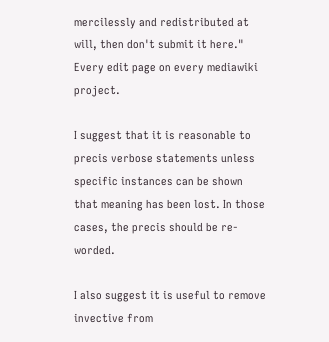mercilessly and redistributed at will, then don't submit it here." Every edit page on every mediawiki project.

I suggest that it is reasonable to precis verbose statements unless specific instances can be shown that meaning has been lost. In those cases, the precis should be re-worded.

I also suggest it is useful to remove invective from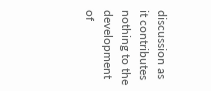discussion as it contributes nothing to the development of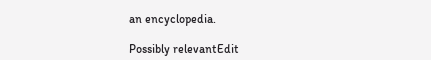an encyclopedia.

Possibly relevantEdit